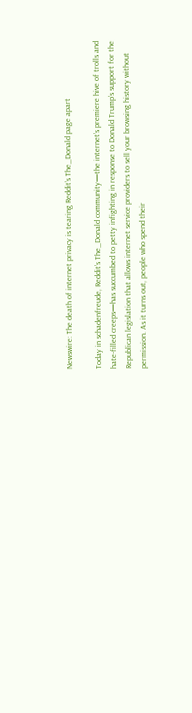Newswire: The death of internet privacy is tearing Reddit’s The_Donald page apart

Today in schadenfreude, Reddit’s The_Donald community—the internet’s premiere hive of trolls and hate-filled creeps—has succumbed to petty infighting in response to Donald Trump’s support for the Republican legislation that allows internet service providers to sell your browsing history without permission. As it turns out, people who spend their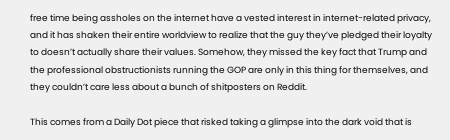free time being assholes on the internet have a vested interest in internet-related privacy, and it has shaken their entire worldview to realize that the guy they’ve pledged their loyalty to doesn’t actually share their values. Somehow, they missed the key fact that Trump and the professional obstructionists running the GOP are only in this thing for themselves, and they couldn’t care less about a bunch of shitposters on Reddit.

This comes from a Daily Dot piece that risked taking a glimpse into the dark void that is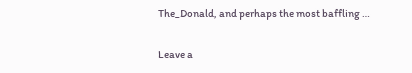The_Donald, and perhaps the most baffling …

Leave a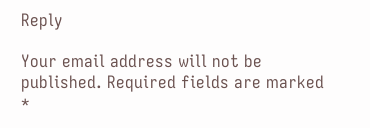Reply

Your email address will not be published. Required fields are marked *